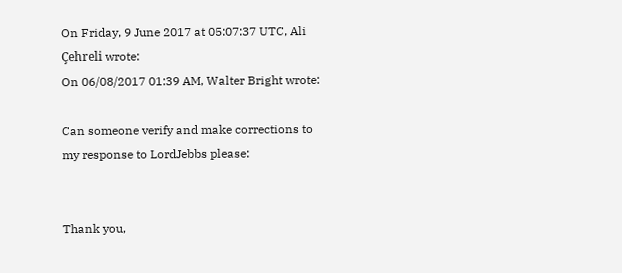On Friday, 9 June 2017 at 05:07:37 UTC, Ali Çehreli wrote:
On 06/08/2017 01:39 AM, Walter Bright wrote:

Can someone verify and make corrections to my response to LordJebbs please:


Thank you,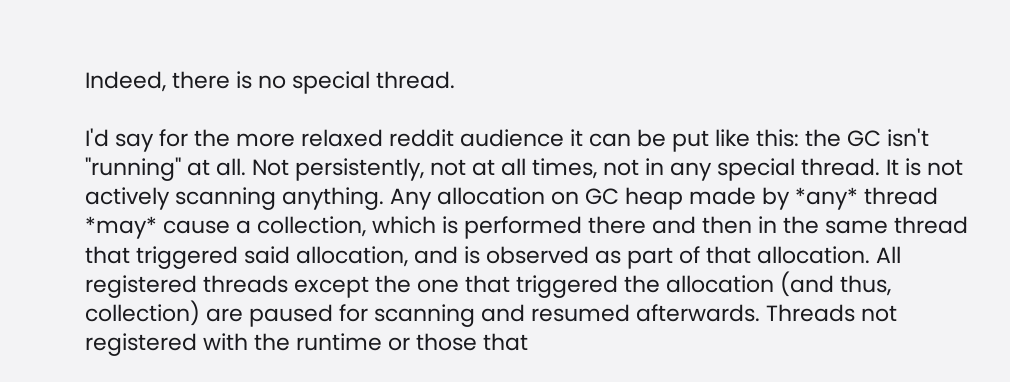Indeed, there is no special thread.

I'd say for the more relaxed reddit audience it can be put like this: the GC isn't "running" at all. Not persistently, not at all times, not in any special thread. It is not actively scanning anything. Any allocation on GC heap made by *any* thread *may* cause a collection, which is performed there and then in the same thread that triggered said allocation, and is observed as part of that allocation. All registered threads except the one that triggered the allocation (and thus, collection) are paused for scanning and resumed afterwards. Threads not registered with the runtime or those that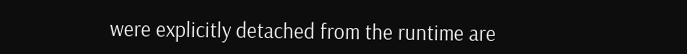were explicitly detached from the runtime are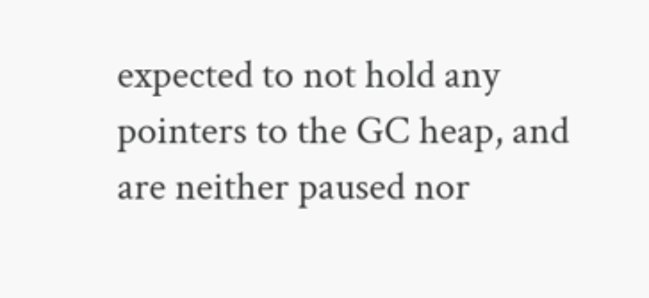expected to not hold any pointers to the GC heap, and are neither paused nor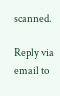scanned.

Reply via email to